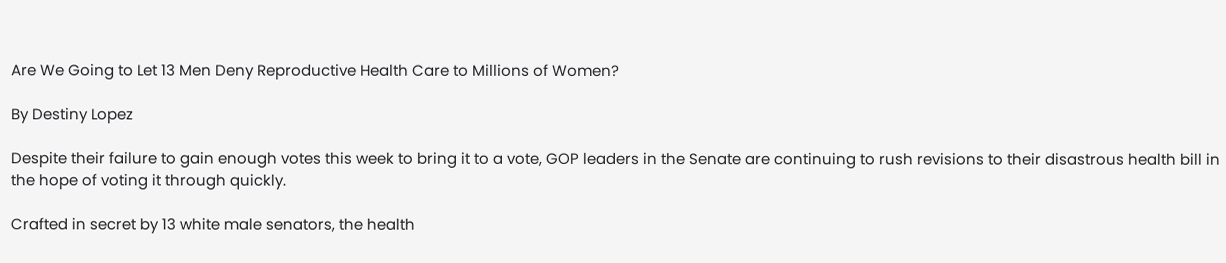Are We Going to Let 13 Men Deny Reproductive Health Care to Millions of Women?

By Destiny Lopez

Despite their failure to gain enough votes this week to bring it to a vote, GOP leaders in the Senate are continuing to rush revisions to their disastrous health bill in the hope of voting it through quickly.

Crafted in secret by 13 white male senators, the health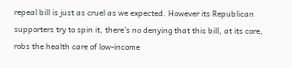repeal bill is just as cruel as we expected. However its Republican supporters try to spin it, there’s no denying that this bill, at its core, robs the health care of low-income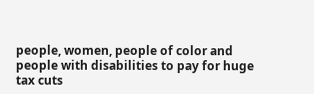people, women, people of color and people with disabilities to pay for huge tax cuts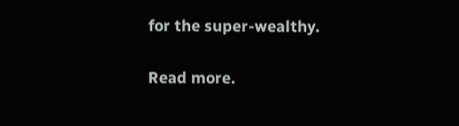for the super-wealthy.

Read more.